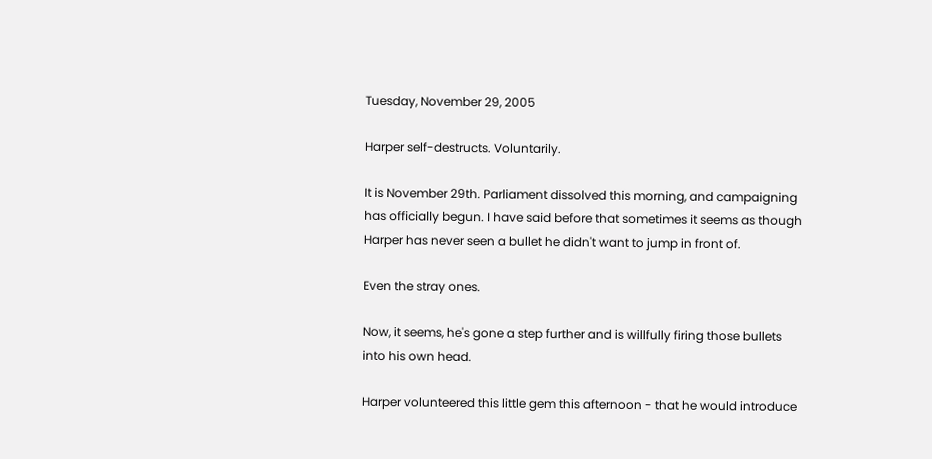Tuesday, November 29, 2005

Harper self-destructs. Voluntarily.

It is November 29th. Parliament dissolved this morning, and campaigning has officially begun. I have said before that sometimes it seems as though Harper has never seen a bullet he didn't want to jump in front of.

Even the stray ones.

Now, it seems, he's gone a step further and is willfully firing those bullets into his own head.

Harper volunteered this little gem this afternoon - that he would introduce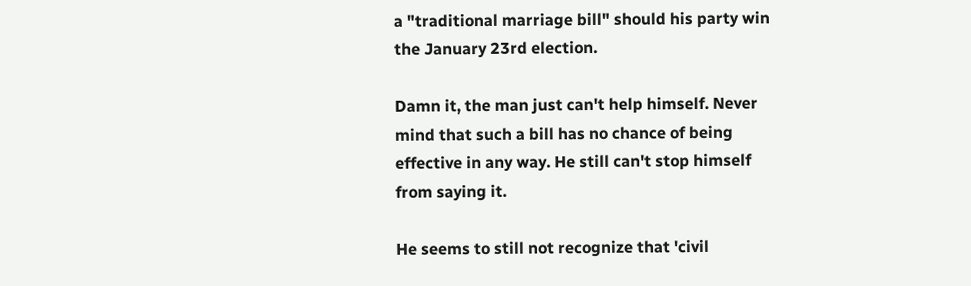a "traditional marriage bill" should his party win the January 23rd election.

Damn it, the man just can't help himself. Never mind that such a bill has no chance of being effective in any way. He still can't stop himself from saying it.

He seems to still not recognize that 'civil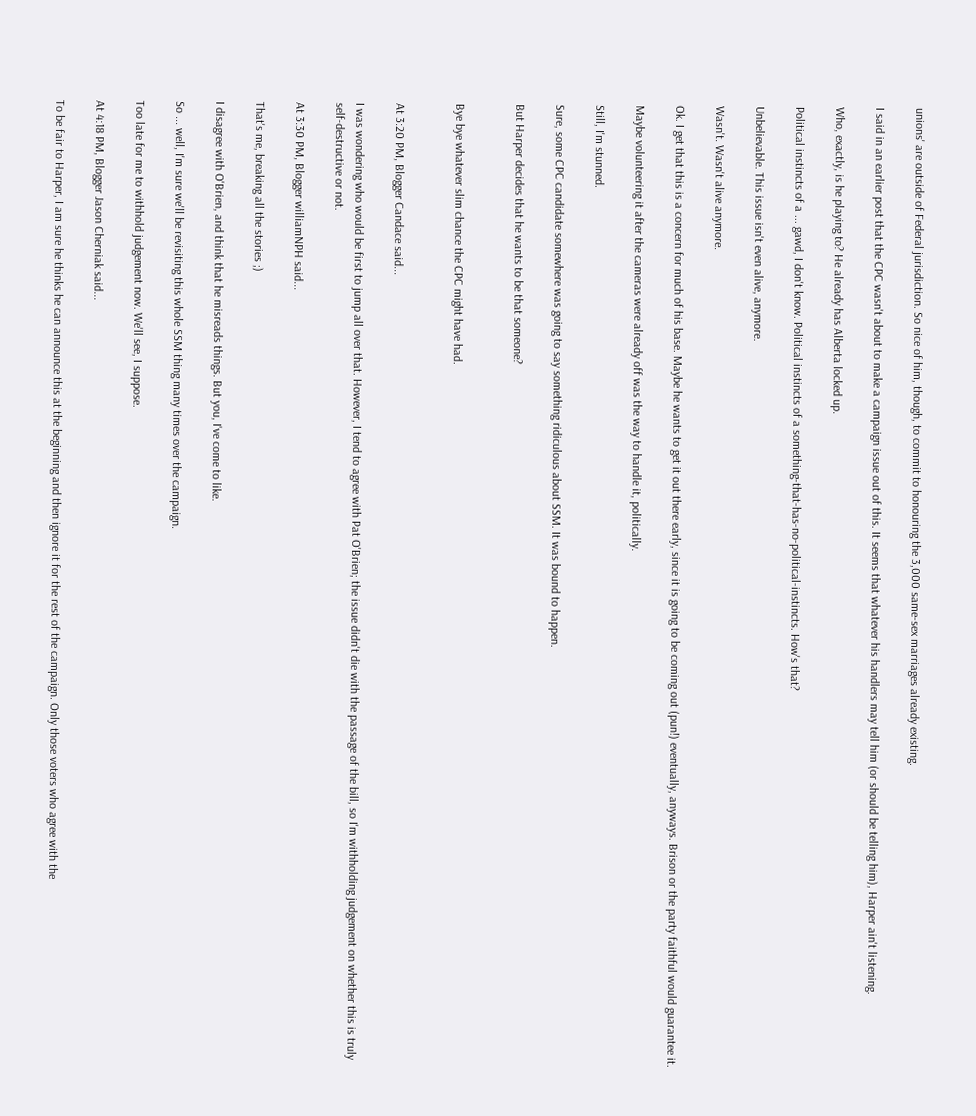unions' are outside of Federal jurisdiction. So nice of him, though, to commit to honouring the 3,000 same-sex marriages already existing.

I said in an earlier post that the CPC wasn't about to make a campaign issue out of this. It seems that whatever his handlers may tell him (or should be telling him), Harper ain't listening.

Who, exactly, is he playing to? He already has Alberta locked up.

Political instincts of a ... gawd, I don't know. Political instincts of a something-that-has-no-political-instincts. How's that?

Unbelievable. This issue isn't even alive, anymore.

Wasn't. Wasn't alive anymore.

Ok. I get that this is a concern for much of his base. Maybe he wants to get it out there early, since it is going to be coming out (pun!) eventually, anyways. Brison or the party faithful would guarantee it.

Maybe volunteering it after the cameras were already off was the way to handle it, politically.

Still, I'm stunned.

Sure, some CPC candidate somewhere was going to say something ridiculous about SSM. It was bound to happen.

But Harper decides that he wants to be that someone?


Bye bye whatever slim chance the CPC might have had.


At 3:20 PM, Blogger Candace said...

I was wondering who would be first to jump all over that. However, I tend to agree with Pat O'Brien; the issue didn't die with the passage of the bill, so I'm withholding judgement on whether this is truly self-destructive or not.

At 3:30 PM, Blogger williamNPH said...

That's me, breaking all the stories ;)

I disagree with O'Brien, and think that he misreads things. But you, I've come to like.

So ... well, I'm sure we'll be revisiting this whole SSM thing many times over the campaign.

Too late for me to withhold judgement now. We'll see, I suppose.

At 4:18 PM, Blogger Jason Cherniak said...

To be fair to Harper, I am sure he thinks he can announce this at the beginning and then ignore it for the rest of the campaign. Only those voters who agree with the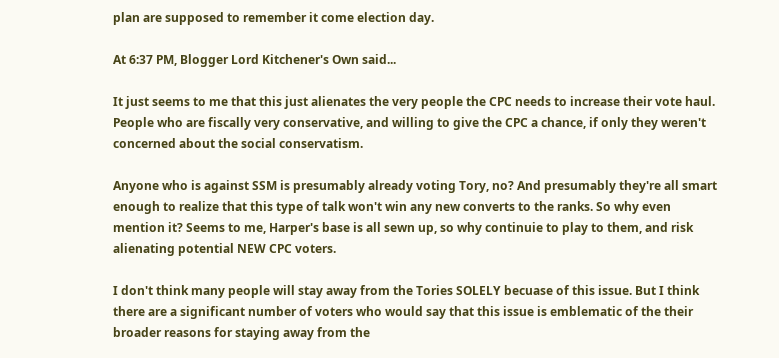plan are supposed to remember it come election day.

At 6:37 PM, Blogger Lord Kitchener's Own said...

It just seems to me that this just alienates the very people the CPC needs to increase their vote haul. People who are fiscally very conservative, and willing to give the CPC a chance, if only they weren't concerned about the social conservatism.

Anyone who is against SSM is presumably already voting Tory, no? And presumably they're all smart enough to realize that this type of talk won't win any new converts to the ranks. So why even mention it? Seems to me, Harper's base is all sewn up, so why continuie to play to them, and risk alienating potential NEW CPC voters.

I don't think many people will stay away from the Tories SOLELY becuase of this issue. But I think there are a significant number of voters who would say that this issue is emblematic of the their broader reasons for staying away from the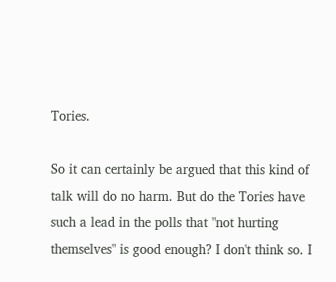Tories.

So it can certainly be argued that this kind of talk will do no harm. But do the Tories have such a lead in the polls that "not hurting themselves" is good enough? I don't think so. I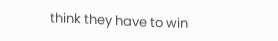think they have to win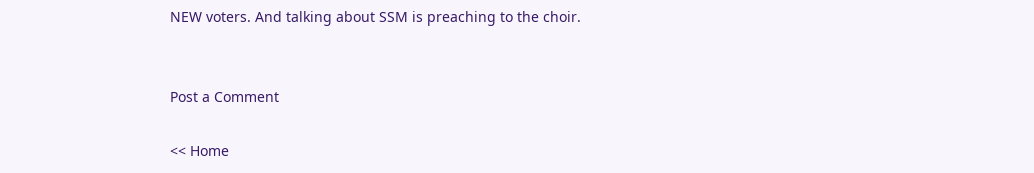NEW voters. And talking about SSM is preaching to the choir.


Post a Comment

<< Home